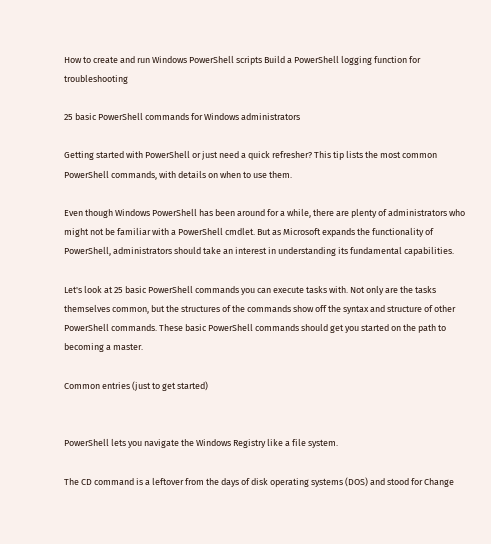How to create and run Windows PowerShell scripts Build a PowerShell logging function for troubleshooting

25 basic PowerShell commands for Windows administrators

Getting started with PowerShell or just need a quick refresher? This tip lists the most common PowerShell commands, with details on when to use them.

Even though Windows PowerShell has been around for a while, there are plenty of administrators who might not be familiar with a PowerShell cmdlet. But as Microsoft expands the functionality of PowerShell, administrators should take an interest in understanding its fundamental capabilities.

Let's look at 25 basic PowerShell commands you can execute tasks with. Not only are the tasks themselves common, but the structures of the commands show off the syntax and structure of other PowerShell commands. These basic PowerShell commands should get you started on the path to becoming a master.

Common entries (just to get started)


PowerShell lets you navigate the Windows Registry like a file system.

The CD command is a leftover from the days of disk operating systems (DOS) and stood for Change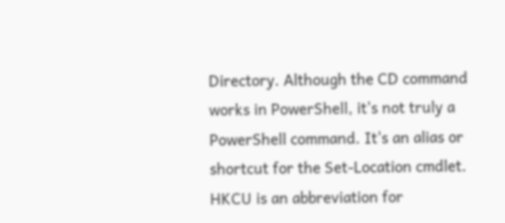Directory. Although the CD command works in PowerShell, it's not truly a PowerShell command. It's an alias or shortcut for the Set-Location cmdlet. HKCU is an abbreviation for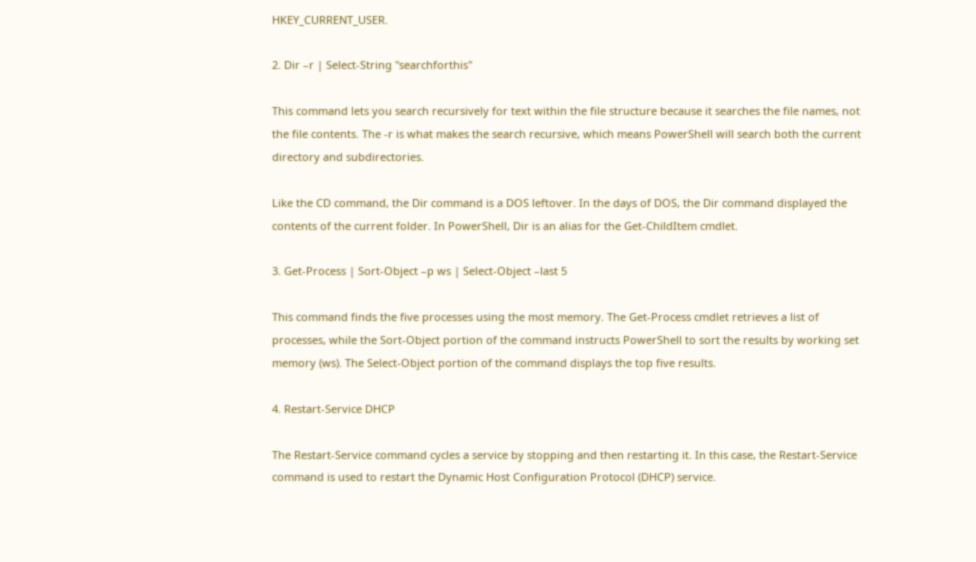HKEY_CURRENT_USER.

2. Dir –r | Select-String "searchforthis"

This command lets you search recursively for text within the file structure because it searches the file names, not the file contents. The -r is what makes the search recursive, which means PowerShell will search both the current directory and subdirectories.

Like the CD command, the Dir command is a DOS leftover. In the days of DOS, the Dir command displayed the contents of the current folder. In PowerShell, Dir is an alias for the Get-ChildItem cmdlet.

3. Get-Process | Sort-Object –p ws | Select-Object –last 5

This command finds the five processes using the most memory. The Get-Process cmdlet retrieves a list of processes, while the Sort-Object portion of the command instructs PowerShell to sort the results by working set memory (ws). The Select-Object portion of the command displays the top five results.

4. Restart-Service DHCP

The Restart-Service command cycles a service by stopping and then restarting it. In this case, the Restart-Service command is used to restart the Dynamic Host Configuration Protocol (DHCP) service.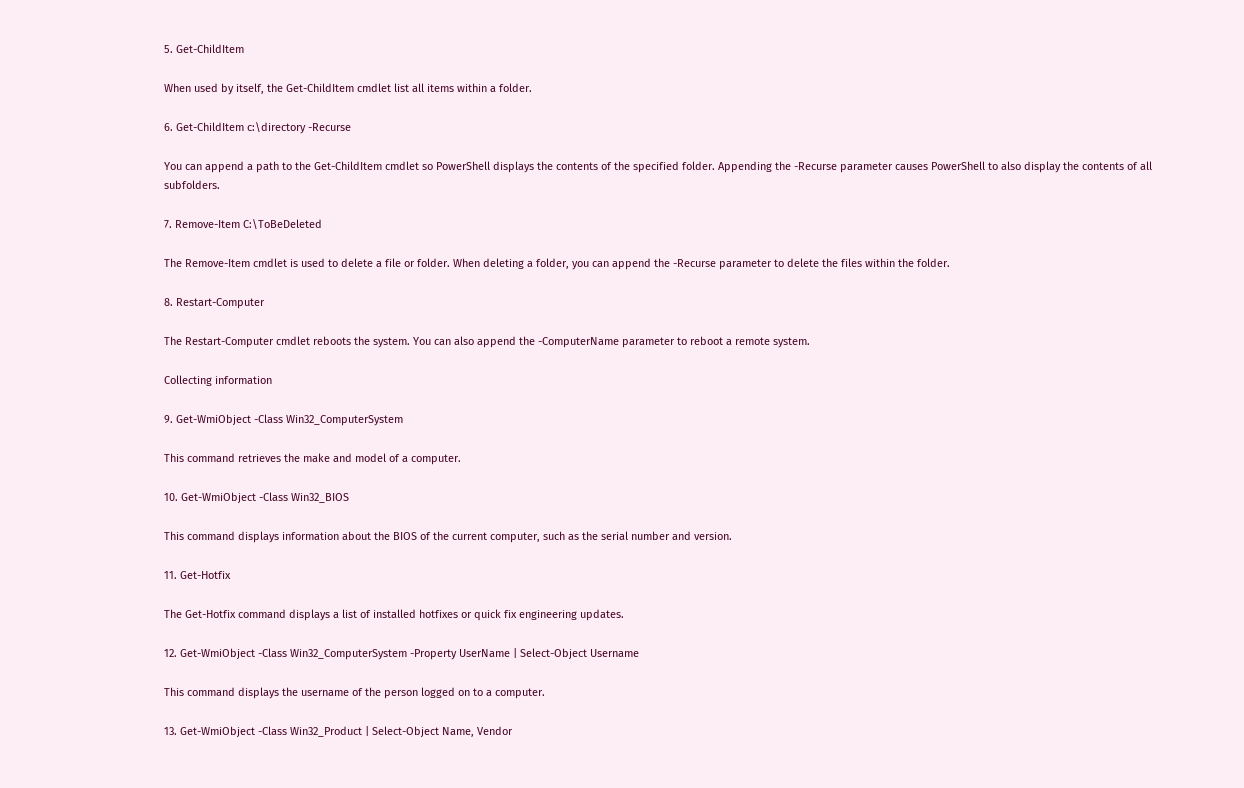5. Get-ChildItem

When used by itself, the Get-ChildItem cmdlet list all items within a folder.

6. Get-ChildItem c:\directory -Recurse

You can append a path to the Get-ChildItem cmdlet so PowerShell displays the contents of the specified folder. Appending the -Recurse parameter causes PowerShell to also display the contents of all subfolders.

7. Remove-Item C:\ToBeDeleted

The Remove-Item cmdlet is used to delete a file or folder. When deleting a folder, you can append the -Recurse parameter to delete the files within the folder.

8. Restart-Computer

The Restart-Computer cmdlet reboots the system. You can also append the -ComputerName parameter to reboot a remote system.

Collecting information

9. Get-WmiObject -Class Win32_ComputerSystem

This command retrieves the make and model of a computer.

10. Get-WmiObject -Class Win32_BIOS

This command displays information about the BIOS of the current computer, such as the serial number and version.

11. Get-Hotfix

The Get-Hotfix command displays a list of installed hotfixes or quick fix engineering updates.

12. Get-WmiObject -Class Win32_ComputerSystem -Property UserName | Select-Object Username

This command displays the username of the person logged on to a computer.

13. Get-WmiObject -Class Win32_Product | Select-Object Name, Vendor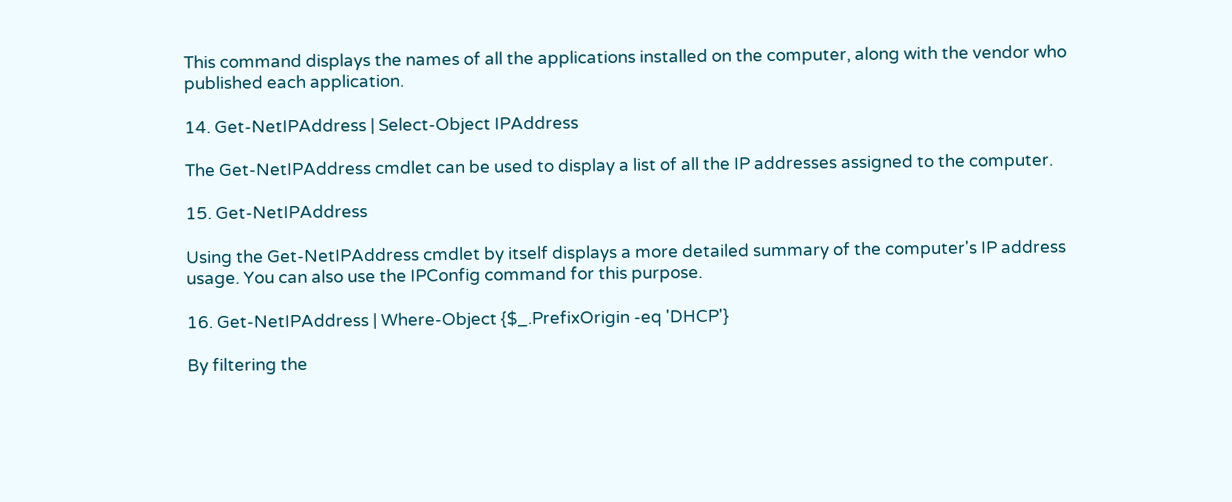This command displays the names of all the applications installed on the computer, along with the vendor who published each application.

14. Get-NetIPAddress | Select-Object IPAddress

The Get-NetIPAddress cmdlet can be used to display a list of all the IP addresses assigned to the computer.

15. Get-NetIPAddress

Using the Get-NetIPAddress cmdlet by itself displays a more detailed summary of the computer's IP address usage. You can also use the IPConfig command for this purpose.

16. Get-NetIPAddress | Where-Object {$_.PrefixOrigin -eq 'DHCP'}

By filtering the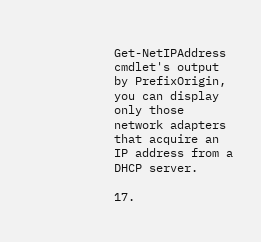Get-NetIPAddress cmdlet's output by PrefixOrigin, you can display only those network adapters that acquire an IP address from a DHCP server.

17.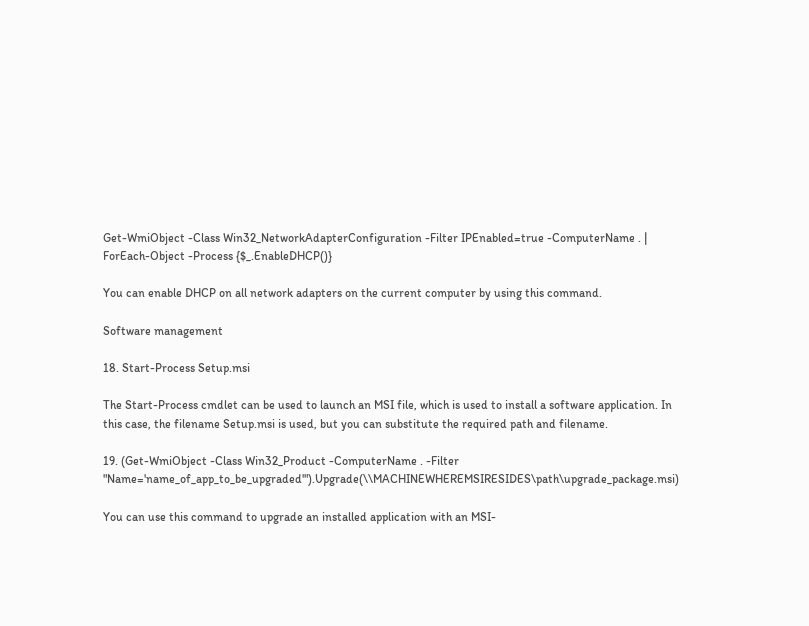Get-WmiObject -Class Win32_NetworkAdapterConfiguration -Filter IPEnabled=true -ComputerName . | ForEach-Object -Process {$_.EnableDHCP()}

You can enable DHCP on all network adapters on the current computer by using this command.

Software management

18. Start-Process Setup.msi

The Start-Process cmdlet can be used to launch an MSI file, which is used to install a software application. In this case, the filename Setup.msi is used, but you can substitute the required path and filename.

19. (Get-WmiObject -Class Win32_Product -ComputerName . -Filter "Name='name_of_app_to_be_upgraded'").Upgrade(\\MACHINEWHEREMSIRESIDES\path\upgrade_package.msi)

You can use this command to upgrade an installed application with an MSI-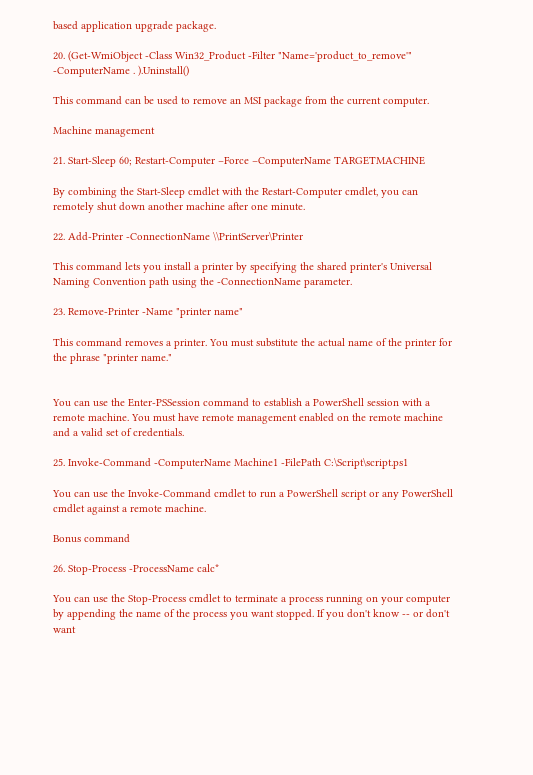based application upgrade package.

20. (Get-WmiObject -Class Win32_Product -Filter "Name='product_to_remove'" -ComputerName . ).Uninstall()

This command can be used to remove an MSI package from the current computer.

Machine management

21. Start-Sleep 60; Restart-Computer –Force –ComputerName TARGETMACHINE

By combining the Start-Sleep cmdlet with the Restart-Computer cmdlet, you can remotely shut down another machine after one minute.

22. Add-Printer -ConnectionName \\PrintServer\Printer

This command lets you install a printer by specifying the shared printer's Universal Naming Convention path using the -ConnectionName parameter.

23. Remove-Printer -Name "printer name"

This command removes a printer. You must substitute the actual name of the printer for the phrase "printer name."


You can use the Enter-PSSession command to establish a PowerShell session with a remote machine. You must have remote management enabled on the remote machine and a valid set of credentials.

25. Invoke-Command -ComputerName Machine1 -FilePath C:\Script\script.ps1

You can use the Invoke-Command cmdlet to run a PowerShell script or any PowerShell cmdlet against a remote machine.

Bonus command

26. Stop-Process -ProcessName calc*

You can use the Stop-Process cmdlet to terminate a process running on your computer by appending the name of the process you want stopped. If you don't know -- or don't want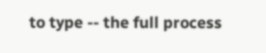to type -- the full process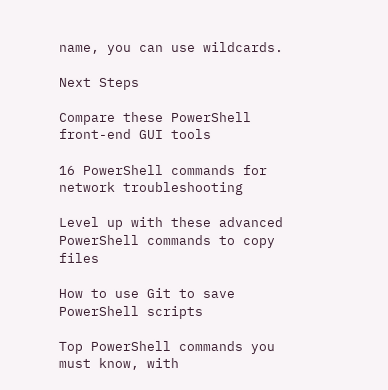name, you can use wildcards.

Next Steps

Compare these PowerShell front-end GUI tools

16 PowerShell commands for network troubleshooting

Level up with these advanced PowerShell commands to copy files

How to use Git to save PowerShell scripts

Top PowerShell commands you must know, with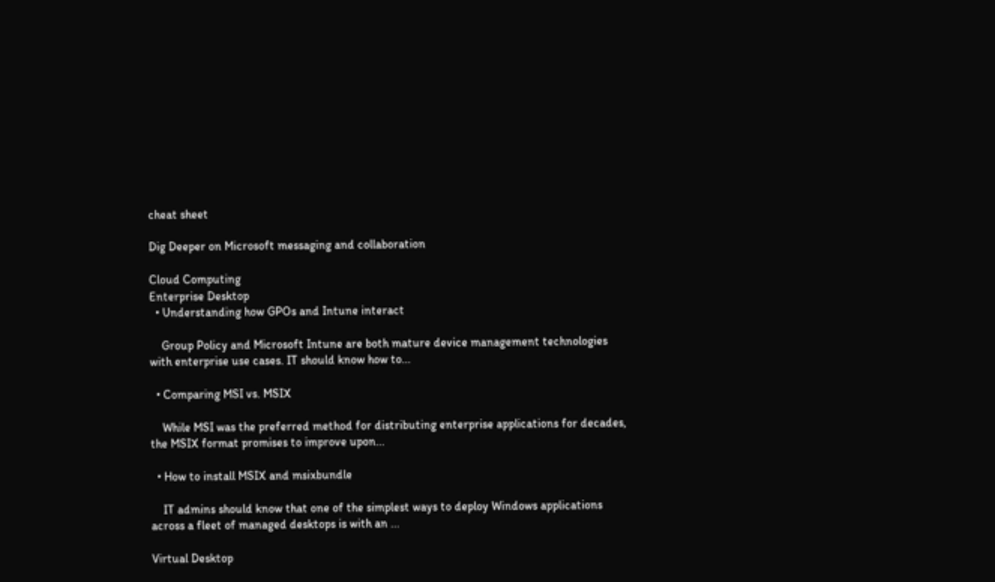cheat sheet

Dig Deeper on Microsoft messaging and collaboration

Cloud Computing
Enterprise Desktop
  • Understanding how GPOs and Intune interact

    Group Policy and Microsoft Intune are both mature device management technologies with enterprise use cases. IT should know how to...

  • Comparing MSI vs. MSIX

    While MSI was the preferred method for distributing enterprise applications for decades, the MSIX format promises to improve upon...

  • How to install MSIX and msixbundle

    IT admins should know that one of the simplest ways to deploy Windows applications across a fleet of managed desktops is with an ...

Virtual Desktop